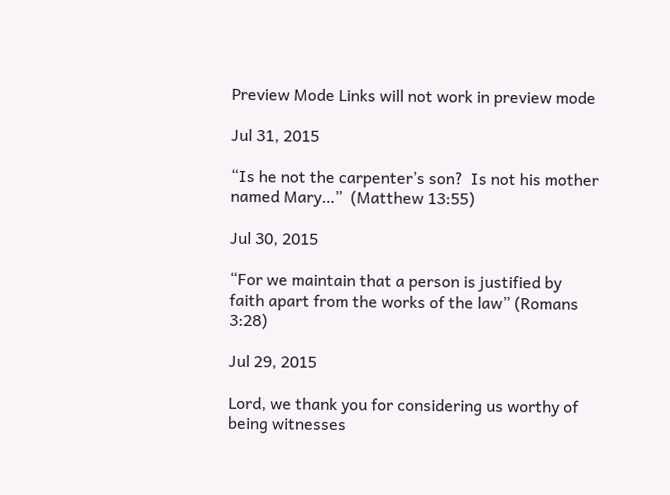Preview Mode Links will not work in preview mode

Jul 31, 2015

“Is he not the carpenter’s son?  Is not his mother named Mary…”  (Matthew 13:55)

Jul 30, 2015

“For we maintain that a person is justified by faith apart from the works of the law” (Romans 3:28)

Jul 29, 2015

Lord, we thank you for considering us worthy of being witnesses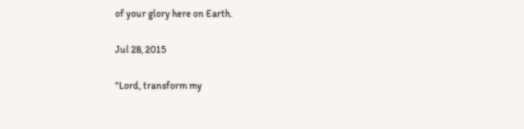of your glory here on Earth.

Jul 28, 2015

"Lord, transform my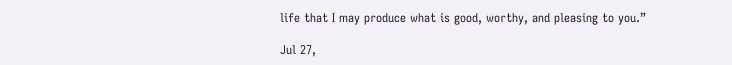life that I may produce what is good, worthy, and pleasing to you.”

Jul 27,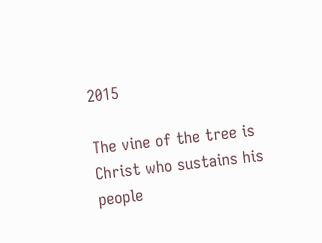2015

The vine of the tree is Christ who sustains his people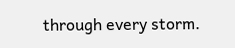through every storm.